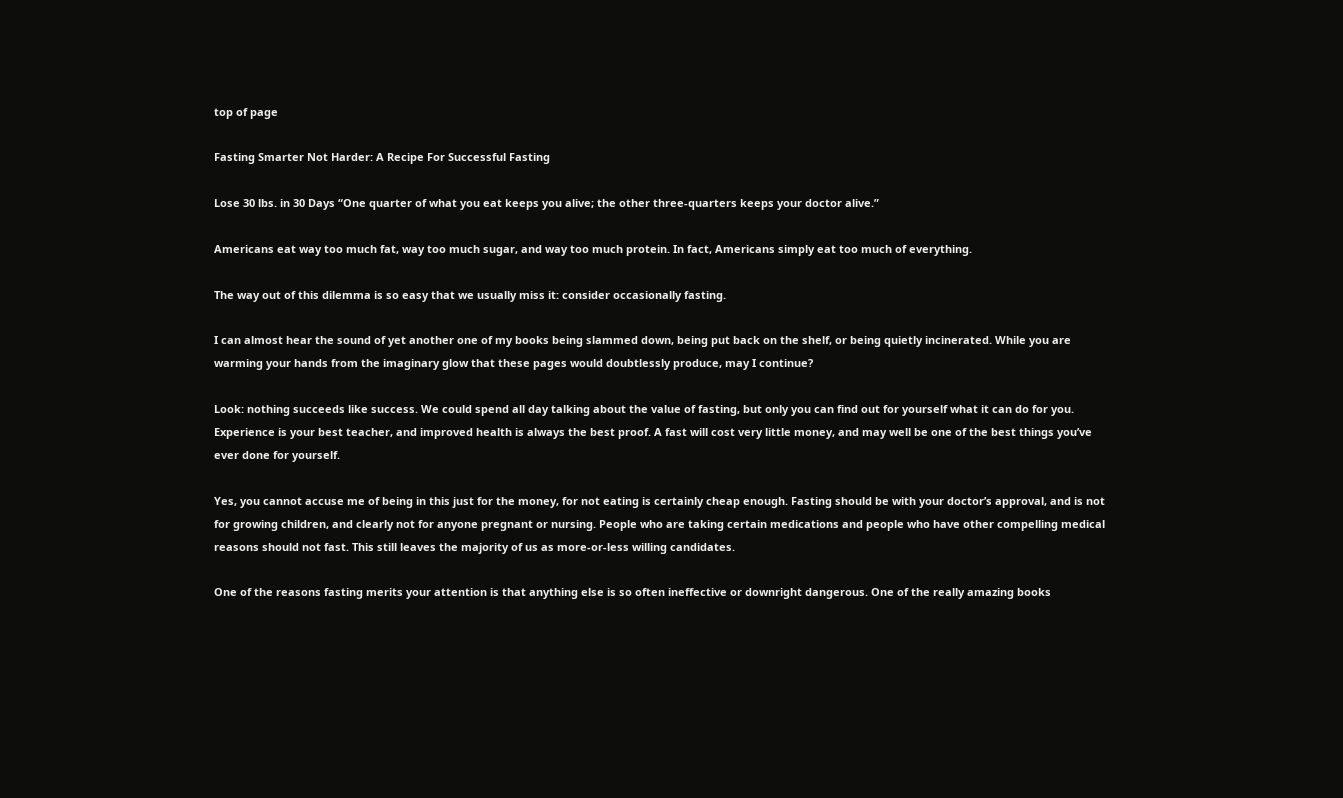top of page

Fasting Smarter Not Harder: A Recipe For Successful Fasting

Lose 30 lbs. in 30 Days “One quarter of what you eat keeps you alive; the other three-quarters keeps your doctor alive.”

Americans eat way too much fat, way too much sugar, and way too much protein. In fact, Americans simply eat too much of everything.

The way out of this dilemma is so easy that we usually miss it: consider occasionally fasting.

I can almost hear the sound of yet another one of my books being slammed down, being put back on the shelf, or being quietly incinerated. While you are warming your hands from the imaginary glow that these pages would doubtlessly produce, may I continue?

Look: nothing succeeds like success. We could spend all day talking about the value of fasting, but only you can find out for yourself what it can do for you. Experience is your best teacher, and improved health is always the best proof. A fast will cost very little money, and may well be one of the best things you’ve ever done for yourself.

Yes, you cannot accuse me of being in this just for the money, for not eating is certainly cheap enough. Fasting should be with your doctor’s approval, and is not for growing children, and clearly not for anyone pregnant or nursing. People who are taking certain medications and people who have other compelling medical reasons should not fast. This still leaves the majority of us as more-or-less willing candidates.

One of the reasons fasting merits your attention is that anything else is so often ineffective or downright dangerous. One of the really amazing books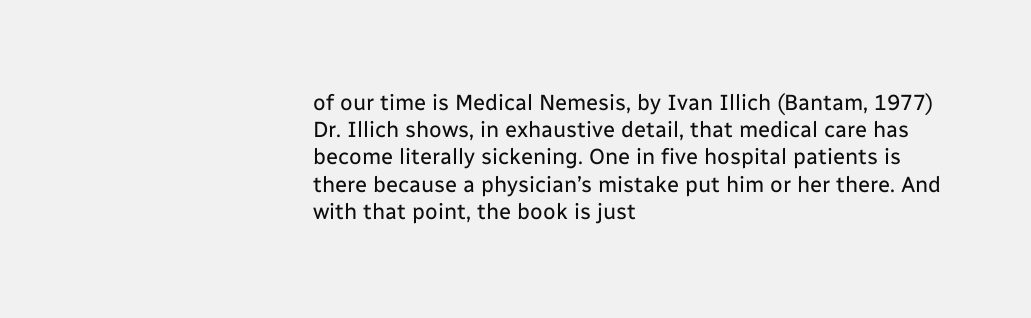of our time is Medical Nemesis, by Ivan Illich (Bantam, 1977) Dr. Illich shows, in exhaustive detail, that medical care has become literally sickening. One in five hospital patients is there because a physician’s mistake put him or her there. And with that point, the book is just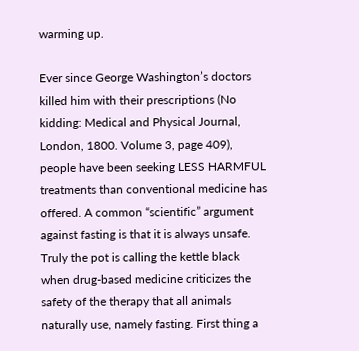warming up.

Ever since George Washington’s doctors killed him with their prescriptions (No kidding: Medical and Physical Journal, London, 1800. Volume 3, page 409), people have been seeking LESS HARMFUL treatments than conventional medicine has offered. A common “scientific” argument against fasting is that it is always unsafe. Truly the pot is calling the kettle black when drug-based medicine criticizes the safety of the therapy that all animals naturally use, namely fasting. First thing a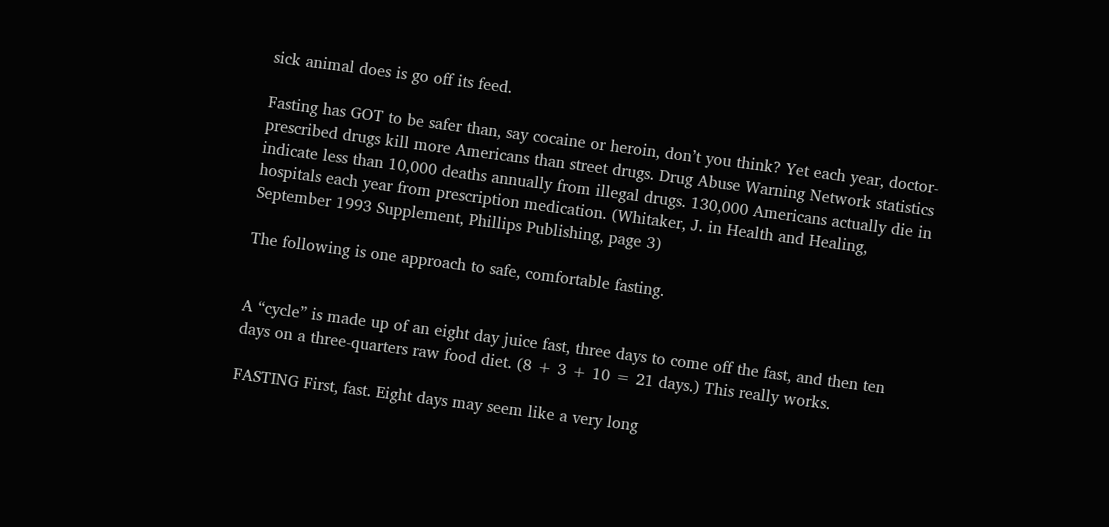sick animal does is go off its feed.

Fasting has GOT to be safer than, say cocaine or heroin, don’t you think? Yet each year, doctor-prescribed drugs kill more Americans than street drugs. Drug Abuse Warning Network statistics indicate less than 10,000 deaths annually from illegal drugs. 130,000 Americans actually die in hospitals each year from prescription medication. (Whitaker, J. in Health and Healing, September 1993 Supplement, Phillips Publishing, page 3)

The following is one approach to safe, comfortable fasting.


A “cycle” is made up of an eight day juice fast, three days to come off the fast, and then ten days on a three-quarters raw food diet. (8 + 3 + 10 = 21 days.) This really works.

FASTING First, fast. Eight days may seem like a very long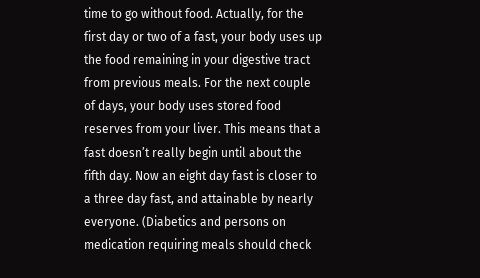time to go without food. Actually, for the first day or two of a fast, your body uses up the food remaining in your digestive tract from previous meals. For the next couple of days, your body uses stored food reserves from your liver. This means that a fast doesn’t really begin until about the fifth day. Now an eight day fast is closer to a three day fast, and attainable by nearly everyone. (Diabetics and persons on medication requiring meals should check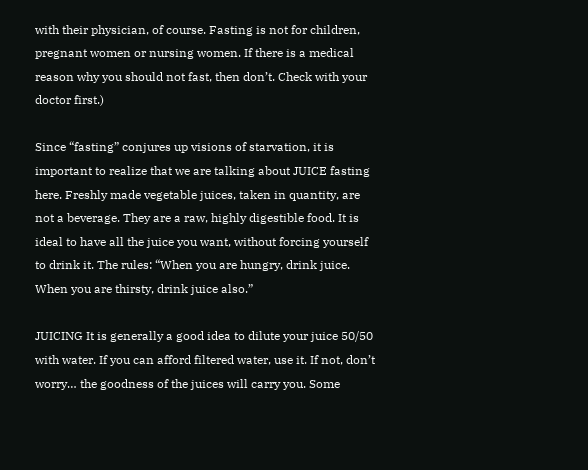with their physician, of course. Fasting is not for children, pregnant women or nursing women. If there is a medical reason why you should not fast, then don’t. Check with your doctor first.)

Since “fasting” conjures up visions of starvation, it is important to realize that we are talking about JUICE fasting here. Freshly made vegetable juices, taken in quantity, are not a beverage. They are a raw, highly digestible food. It is ideal to have all the juice you want, without forcing yourself to drink it. The rules: “When you are hungry, drink juice. When you are thirsty, drink juice also.”

JUICING It is generally a good idea to dilute your juice 50/50 with water. If you can afford filtered water, use it. If not, don’t worry… the goodness of the juices will carry you. Some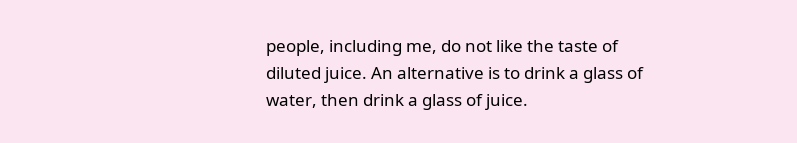people, including me, do not like the taste of diluted juice. An alternative is to drink a glass of water, then drink a glass of juice.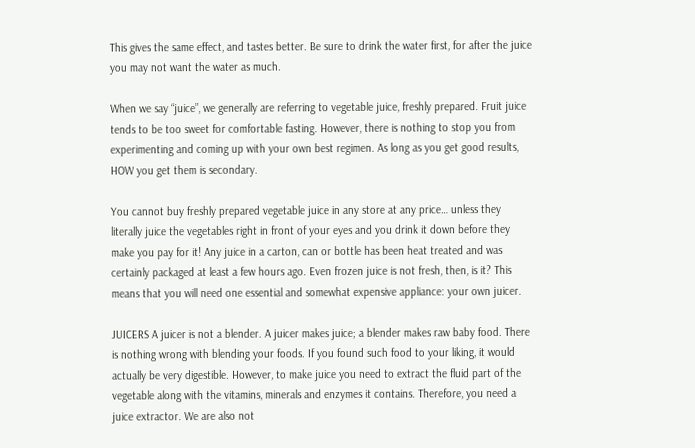This gives the same effect, and tastes better. Be sure to drink the water first, for after the juice you may not want the water as much.

When we say “juice”, we generally are referring to vegetable juice, freshly prepared. Fruit juice tends to be too sweet for comfortable fasting. However, there is nothing to stop you from experimenting and coming up with your own best regimen. As long as you get good results, HOW you get them is secondary.

You cannot buy freshly prepared vegetable juice in any store at any price… unless they literally juice the vegetables right in front of your eyes and you drink it down before they make you pay for it! Any juice in a carton, can or bottle has been heat treated and was certainly packaged at least a few hours ago. Even frozen juice is not fresh, then, is it? This means that you will need one essential and somewhat expensive appliance: your own juicer.

JUICERS A juicer is not a blender. A juicer makes juice; a blender makes raw baby food. There is nothing wrong with blending your foods. If you found such food to your liking, it would actually be very digestible. However, to make juice you need to extract the fluid part of the vegetable along with the vitamins, minerals and enzymes it contains. Therefore, you need a juice extractor. We are also not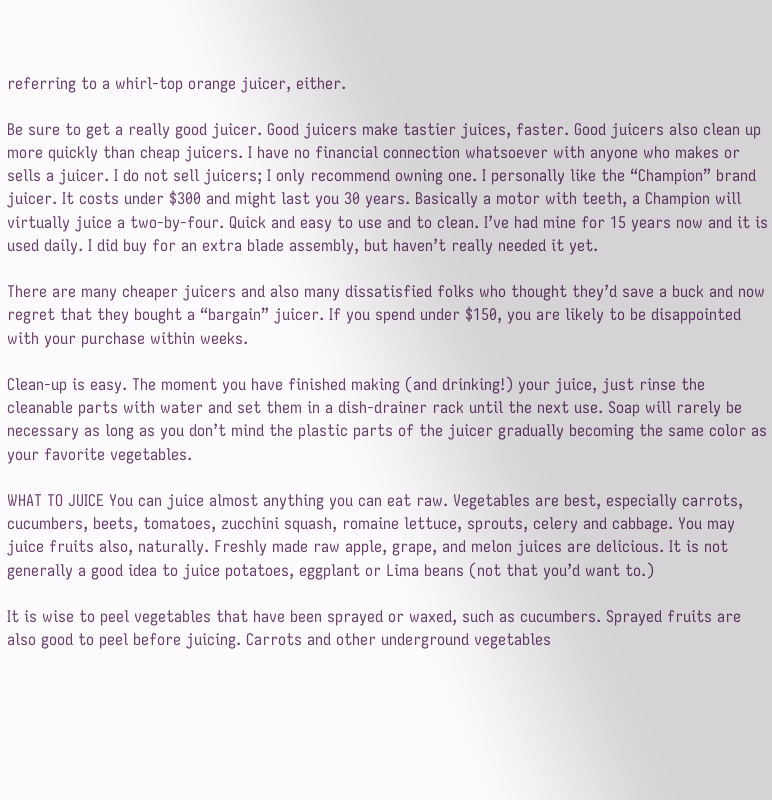referring to a whirl-top orange juicer, either.

Be sure to get a really good juicer. Good juicers make tastier juices, faster. Good juicers also clean up more quickly than cheap juicers. I have no financial connection whatsoever with anyone who makes or sells a juicer. I do not sell juicers; I only recommend owning one. I personally like the “Champion” brand juicer. It costs under $300 and might last you 30 years. Basically a motor with teeth, a Champion will virtually juice a two-by-four. Quick and easy to use and to clean. I’ve had mine for 15 years now and it is used daily. I did buy for an extra blade assembly, but haven’t really needed it yet.

There are many cheaper juicers and also many dissatisfied folks who thought they’d save a buck and now regret that they bought a “bargain” juicer. If you spend under $150, you are likely to be disappointed with your purchase within weeks.

Clean-up is easy. The moment you have finished making (and drinking!) your juice, just rinse the cleanable parts with water and set them in a dish-drainer rack until the next use. Soap will rarely be necessary as long as you don’t mind the plastic parts of the juicer gradually becoming the same color as your favorite vegetables.

WHAT TO JUICE You can juice almost anything you can eat raw. Vegetables are best, especially carrots, cucumbers, beets, tomatoes, zucchini squash, romaine lettuce, sprouts, celery and cabbage. You may juice fruits also, naturally. Freshly made raw apple, grape, and melon juices are delicious. It is not generally a good idea to juice potatoes, eggplant or Lima beans (not that you’d want to.)

It is wise to peel vegetables that have been sprayed or waxed, such as cucumbers. Sprayed fruits are also good to peel before juicing. Carrots and other underground vegetables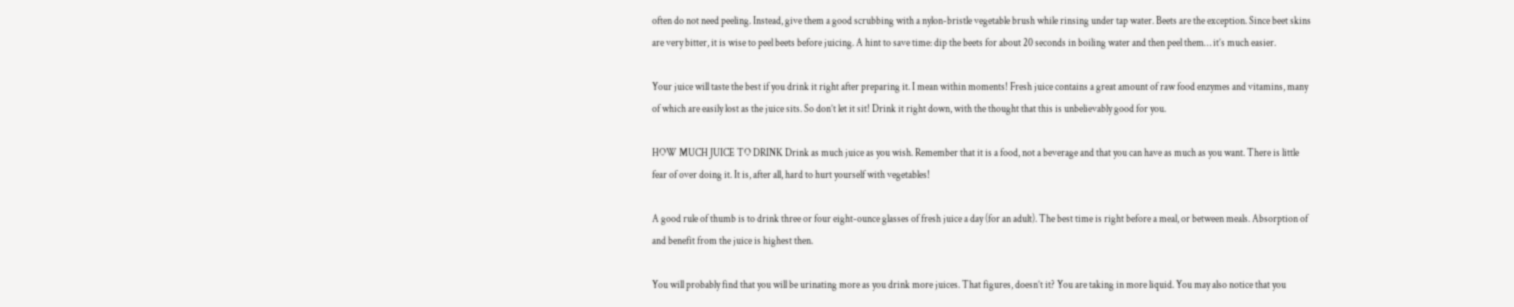often do not need peeling. Instead, give them a good scrubbing with a nylon-bristle vegetable brush while rinsing under tap water. Beets are the exception. Since beet skins are very bitter, it is wise to peel beets before juicing. A hint to save time: dip the beets for about 20 seconds in boiling water and then peel them… it’s much easier.

Your juice will taste the best if you drink it right after preparing it. I mean within moments! Fresh juice contains a great amount of raw food enzymes and vitamins, many of which are easily lost as the juice sits. So don’t let it sit! Drink it right down, with the thought that this is unbelievably good for you.

HOW MUCH JUICE TO DRINK Drink as much juice as you wish. Remember that it is a food, not a beverage and that you can have as much as you want. There is little fear of over doing it. It is, after all, hard to hurt yourself with vegetables!

A good rule of thumb is to drink three or four eight-ounce glasses of fresh juice a day (for an adult). The best time is right before a meal, or between meals. Absorption of and benefit from the juice is highest then.

You will probably find that you will be urinating more as you drink more juices. That figures, doesn’t it? You are taking in more liquid. You may also notice that you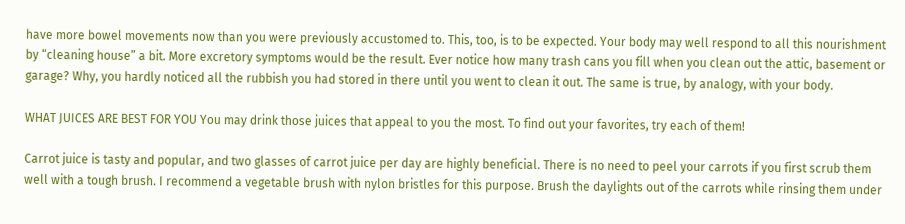have more bowel movements now than you were previously accustomed to. This, too, is to be expected. Your body may well respond to all this nourishment by “cleaning house” a bit. More excretory symptoms would be the result. Ever notice how many trash cans you fill when you clean out the attic, basement or garage? Why, you hardly noticed all the rubbish you had stored in there until you went to clean it out. The same is true, by analogy, with your body.

WHAT JUICES ARE BEST FOR YOU You may drink those juices that appeal to you the most. To find out your favorites, try each of them!

Carrot juice is tasty and popular, and two glasses of carrot juice per day are highly beneficial. There is no need to peel your carrots if you first scrub them well with a tough brush. I recommend a vegetable brush with nylon bristles for this purpose. Brush the daylights out of the carrots while rinsing them under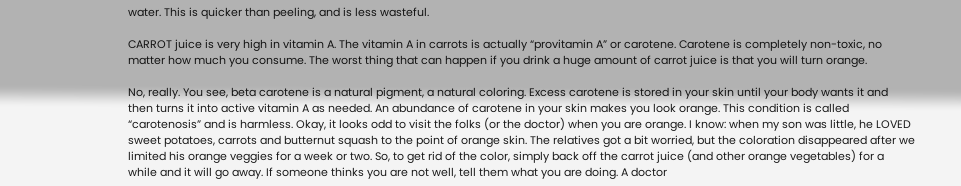water. This is quicker than peeling, and is less wasteful.

CARROT juice is very high in vitamin A. The vitamin A in carrots is actually “provitamin A” or carotene. Carotene is completely non-toxic, no matter how much you consume. The worst thing that can happen if you drink a huge amount of carrot juice is that you will turn orange.

No, really. You see, beta carotene is a natural pigment, a natural coloring. Excess carotene is stored in your skin until your body wants it and then turns it into active vitamin A as needed. An abundance of carotene in your skin makes you look orange. This condition is called “carotenosis” and is harmless. Okay, it looks odd to visit the folks (or the doctor) when you are orange. I know: when my son was little, he LOVED sweet potatoes, carrots and butternut squash to the point of orange skin. The relatives got a bit worried, but the coloration disappeared after we limited his orange veggies for a week or two. So, to get rid of the color, simply back off the carrot juice (and other orange vegetables) for a while and it will go away. If someone thinks you are not well, tell them what you are doing. A doctor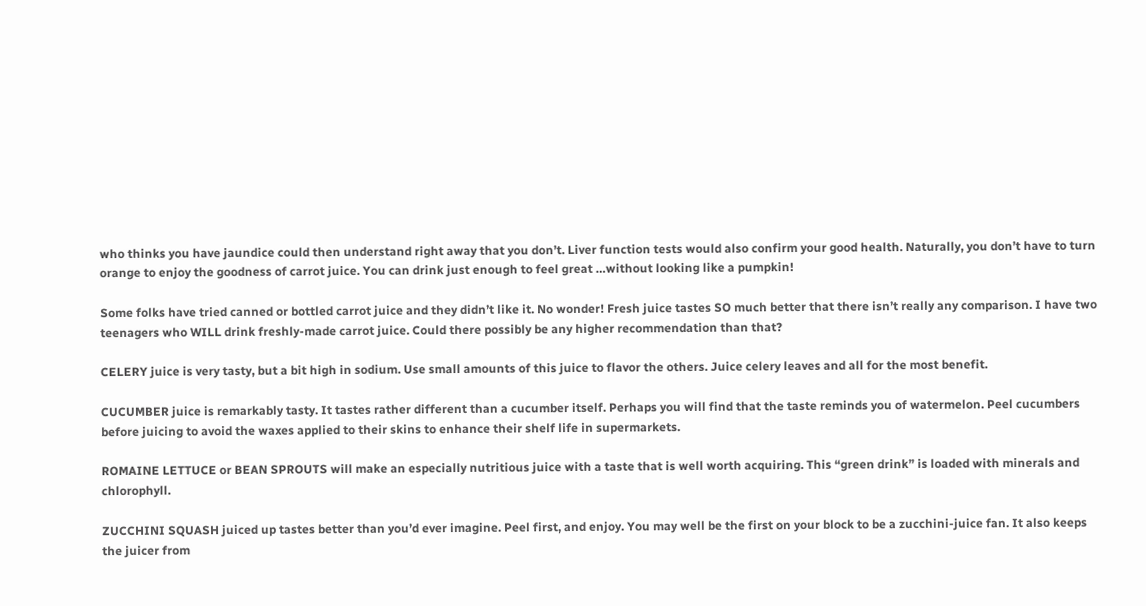who thinks you have jaundice could then understand right away that you don’t. Liver function tests would also confirm your good health. Naturally, you don’t have to turn orange to enjoy the goodness of carrot juice. You can drink just enough to feel great …without looking like a pumpkin!

Some folks have tried canned or bottled carrot juice and they didn’t like it. No wonder! Fresh juice tastes SO much better that there isn’t really any comparison. I have two teenagers who WILL drink freshly-made carrot juice. Could there possibly be any higher recommendation than that?

CELERY juice is very tasty, but a bit high in sodium. Use small amounts of this juice to flavor the others. Juice celery leaves and all for the most benefit.

CUCUMBER juice is remarkably tasty. It tastes rather different than a cucumber itself. Perhaps you will find that the taste reminds you of watermelon. Peel cucumbers before juicing to avoid the waxes applied to their skins to enhance their shelf life in supermarkets.

ROMAINE LETTUCE or BEAN SPROUTS will make an especially nutritious juice with a taste that is well worth acquiring. This “green drink” is loaded with minerals and chlorophyll.

ZUCCHINI SQUASH juiced up tastes better than you’d ever imagine. Peel first, and enjoy. You may well be the first on your block to be a zucchini-juice fan. It also keeps the juicer from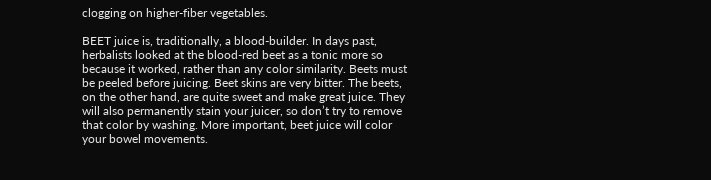clogging on higher-fiber vegetables.

BEET juice is, traditionally, a blood-builder. In days past, herbalists looked at the blood-red beet as a tonic more so because it worked, rather than any color similarity. Beets must be peeled before juicing. Beet skins are very bitter. The beets, on the other hand, are quite sweet and make great juice. They will also permanently stain your juicer, so don’t try to remove that color by washing. More important, beet juice will color your bowel movements.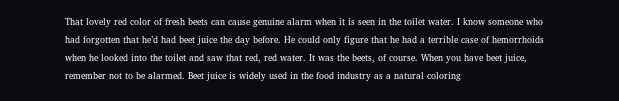That lovely red color of fresh beets can cause genuine alarm when it is seen in the toilet water. I know someone who had forgotten that he’d had beet juice the day before. He could only figure that he had a terrible case of hemorrhoids when he looked into the toilet and saw that red, red water. It was the beets, of course. When you have beet juice, remember not to be alarmed. Beet juice is widely used in the food industry as a natural coloring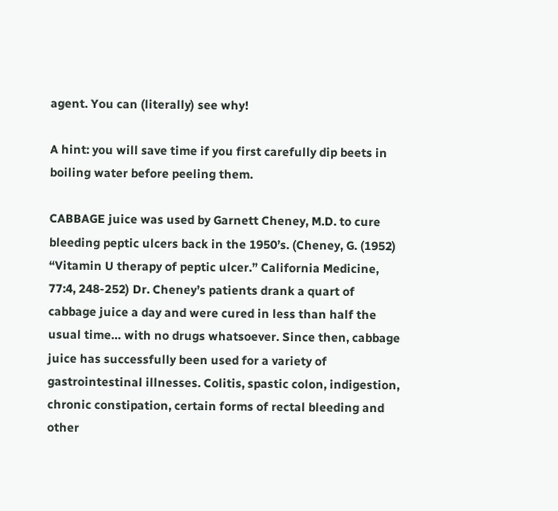agent. You can (literally) see why!

A hint: you will save time if you first carefully dip beets in boiling water before peeling them.

CABBAGE juice was used by Garnett Cheney, M.D. to cure bleeding peptic ulcers back in the 1950’s. (Cheney, G. (1952) “Vitamin U therapy of peptic ulcer.” California Medicine, 77:4, 248-252) Dr. Cheney’s patients drank a quart of cabbage juice a day and were cured in less than half the usual time… with no drugs whatsoever. Since then, cabbage juice has successfully been used for a variety of gastrointestinal illnesses. Colitis, spastic colon, indigestion, chronic constipation, certain forms of rectal bleeding and other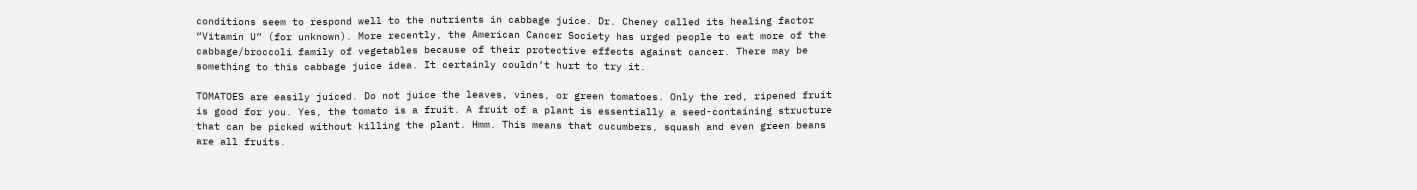conditions seem to respond well to the nutrients in cabbage juice. Dr. Cheney called its healing factor “Vitamin U” (for unknown). More recently, the American Cancer Society has urged people to eat more of the cabbage/broccoli family of vegetables because of their protective effects against cancer. There may be something to this cabbage juice idea. It certainly couldn’t hurt to try it.

TOMATOES are easily juiced. Do not juice the leaves, vines, or green tomatoes. Only the red, ripened fruit is good for you. Yes, the tomato is a fruit. A fruit of a plant is essentially a seed-containing structure that can be picked without killing the plant. Hmm. This means that cucumbers, squash and even green beans are all fruits.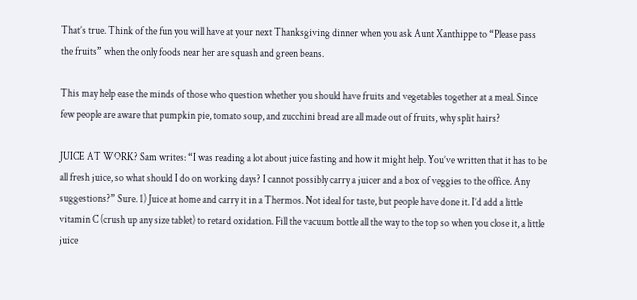That’s true. Think of the fun you will have at your next Thanksgiving dinner when you ask Aunt Xanthippe to “Please pass the fruits” when the only foods near her are squash and green beans.

This may help ease the minds of those who question whether you should have fruits and vegetables together at a meal. Since few people are aware that pumpkin pie, tomato soup, and zucchini bread are all made out of fruits, why split hairs?

JUICE AT WORK? Sam writes: “I was reading a lot about juice fasting and how it might help. You’ve written that it has to be all fresh juice, so what should I do on working days? I cannot possibly carry a juicer and a box of veggies to the office. Any suggestions?” Sure. 1) Juice at home and carry it in a Thermos. Not ideal for taste, but people have done it. I’d add a little vitamin C (crush up any size tablet) to retard oxidation. Fill the vacuum bottle all the way to the top so when you close it, a little juice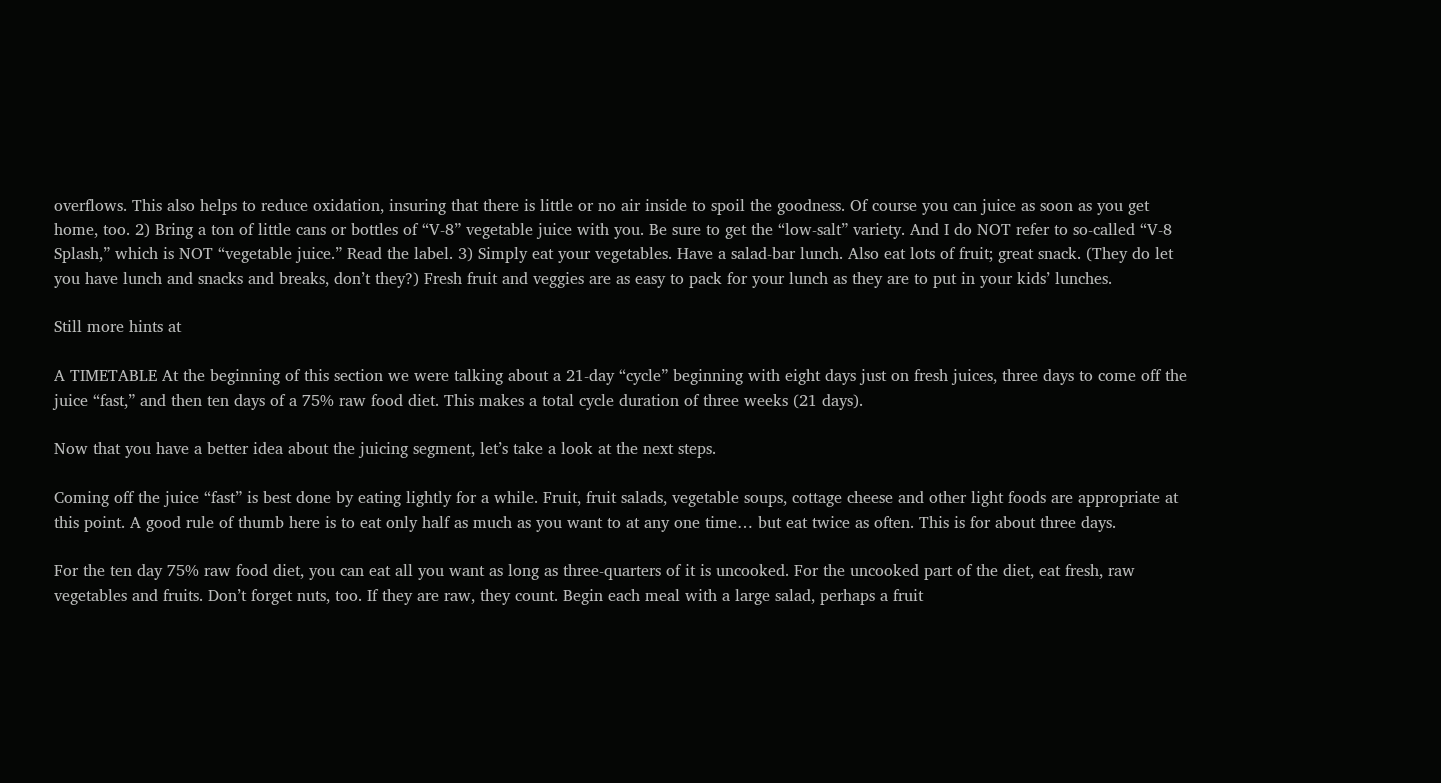overflows. This also helps to reduce oxidation, insuring that there is little or no air inside to spoil the goodness. Of course you can juice as soon as you get home, too. 2) Bring a ton of little cans or bottles of “V-8” vegetable juice with you. Be sure to get the “low-salt” variety. And I do NOT refer to so-called “V-8 Splash,” which is NOT “vegetable juice.” Read the label. 3) Simply eat your vegetables. Have a salad-bar lunch. Also eat lots of fruit; great snack. (They do let you have lunch and snacks and breaks, don’t they?) Fresh fruit and veggies are as easy to pack for your lunch as they are to put in your kids’ lunches.

Still more hints at

A TIMETABLE At the beginning of this section we were talking about a 21-day “cycle” beginning with eight days just on fresh juices, three days to come off the juice “fast,” and then ten days of a 75% raw food diet. This makes a total cycle duration of three weeks (21 days).

Now that you have a better idea about the juicing segment, let’s take a look at the next steps.

Coming off the juice “fast” is best done by eating lightly for a while. Fruit, fruit salads, vegetable soups, cottage cheese and other light foods are appropriate at this point. A good rule of thumb here is to eat only half as much as you want to at any one time… but eat twice as often. This is for about three days.

For the ten day 75% raw food diet, you can eat all you want as long as three-quarters of it is uncooked. For the uncooked part of the diet, eat fresh, raw vegetables and fruits. Don’t forget nuts, too. If they are raw, they count. Begin each meal with a large salad, perhaps a fruit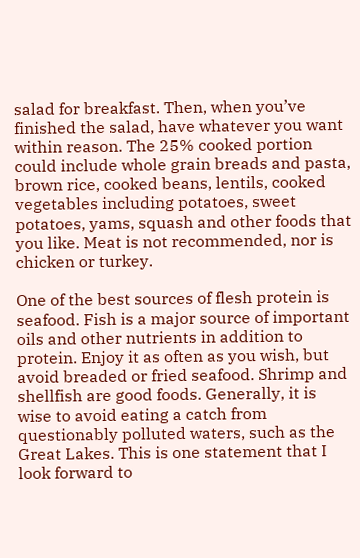salad for breakfast. Then, when you’ve finished the salad, have whatever you want within reason. The 25% cooked portion could include whole grain breads and pasta, brown rice, cooked beans, lentils, cooked vegetables including potatoes, sweet potatoes, yams, squash and other foods that you like. Meat is not recommended, nor is chicken or turkey.

One of the best sources of flesh protein is seafood. Fish is a major source of important oils and other nutrients in addition to protein. Enjoy it as often as you wish, but avoid breaded or fried seafood. Shrimp and shellfish are good foods. Generally, it is wise to avoid eating a catch from questionably polluted waters, such as the Great Lakes. This is one statement that I look forward to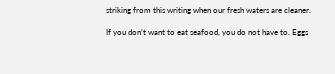striking from this writing when our fresh waters are cleaner.

If you don’t want to eat seafood, you do not have to. Eggs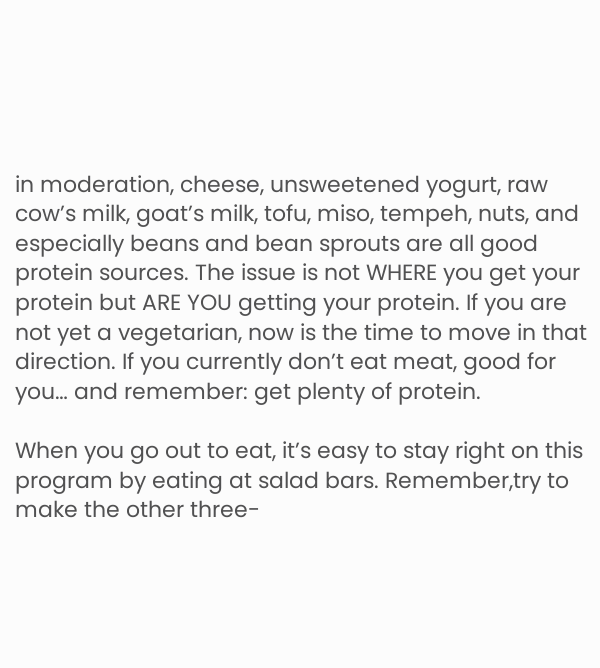in moderation, cheese, unsweetened yogurt, raw cow’s milk, goat’s milk, tofu, miso, tempeh, nuts, and especially beans and bean sprouts are all good protein sources. The issue is not WHERE you get your protein but ARE YOU getting your protein. If you are not yet a vegetarian, now is the time to move in that direction. If you currently don’t eat meat, good for you… and remember: get plenty of protein.

When you go out to eat, it’s easy to stay right on this program by eating at salad bars. Remember,try to make the other three-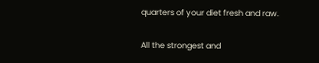quarters of your diet fresh and raw.

All the strongest and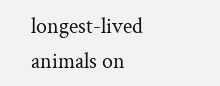longest-lived animals on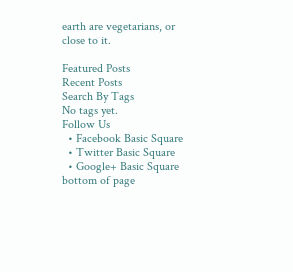earth are vegetarians, or close to it.

Featured Posts
Recent Posts
Search By Tags
No tags yet.
Follow Us
  • Facebook Basic Square
  • Twitter Basic Square
  • Google+ Basic Square
bottom of page